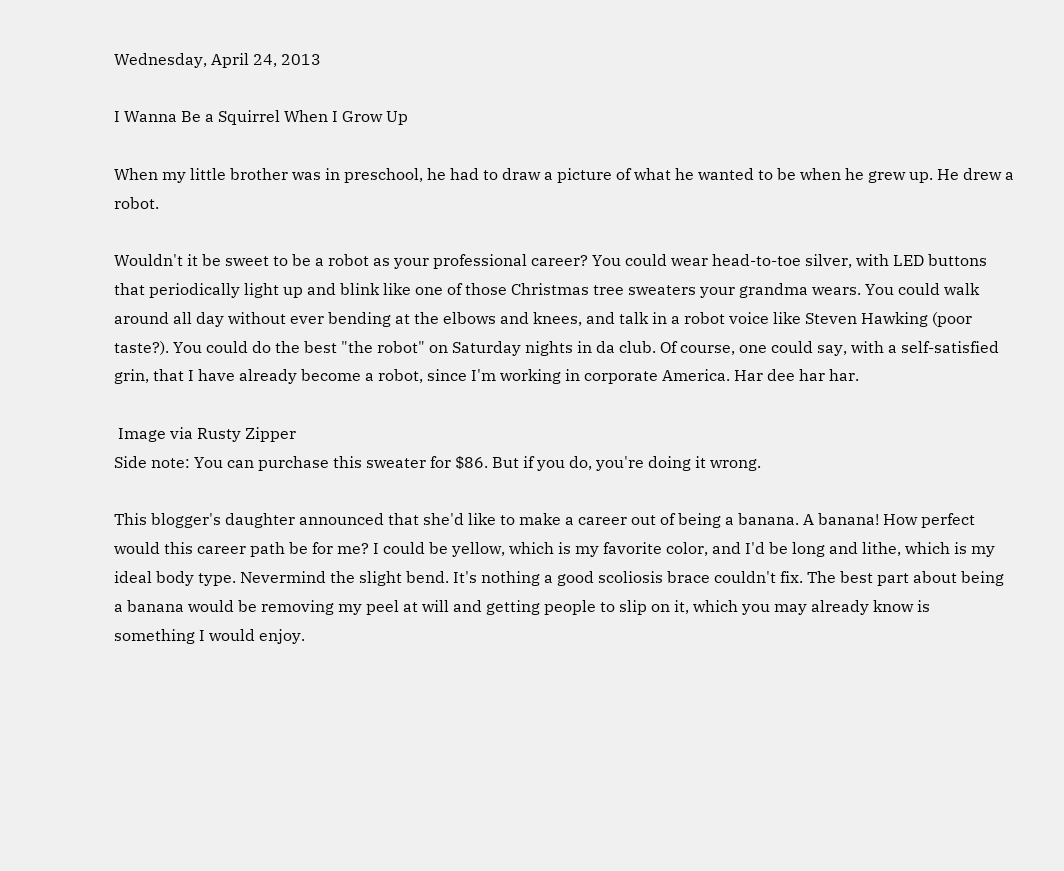Wednesday, April 24, 2013

I Wanna Be a Squirrel When I Grow Up

When my little brother was in preschool, he had to draw a picture of what he wanted to be when he grew up. He drew a robot.

Wouldn't it be sweet to be a robot as your professional career? You could wear head-to-toe silver, with LED buttons that periodically light up and blink like one of those Christmas tree sweaters your grandma wears. You could walk around all day without ever bending at the elbows and knees, and talk in a robot voice like Steven Hawking (poor taste?). You could do the best "the robot" on Saturday nights in da club. Of course, one could say, with a self-satisfied grin, that I have already become a robot, since I'm working in corporate America. Har dee har har.

 Image via Rusty Zipper
Side note: You can purchase this sweater for $86. But if you do, you're doing it wrong.

This blogger's daughter announced that she'd like to make a career out of being a banana. A banana! How perfect would this career path be for me? I could be yellow, which is my favorite color, and I'd be long and lithe, which is my ideal body type. Nevermind the slight bend. It's nothing a good scoliosis brace couldn't fix. The best part about being a banana would be removing my peel at will and getting people to slip on it, which you may already know is something I would enjoy.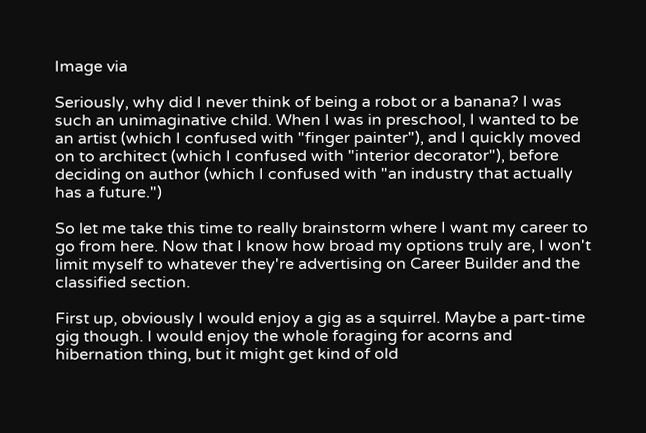Image via

Seriously, why did I never think of being a robot or a banana? I was such an unimaginative child. When I was in preschool, I wanted to be an artist (which I confused with "finger painter"), and I quickly moved on to architect (which I confused with "interior decorator"), before deciding on author (which I confused with "an industry that actually has a future.")

So let me take this time to really brainstorm where I want my career to go from here. Now that I know how broad my options truly are, I won't limit myself to whatever they're advertising on Career Builder and the classified section.

First up, obviously I would enjoy a gig as a squirrel. Maybe a part-time gig though. I would enjoy the whole foraging for acorns and hibernation thing, but it might get kind of old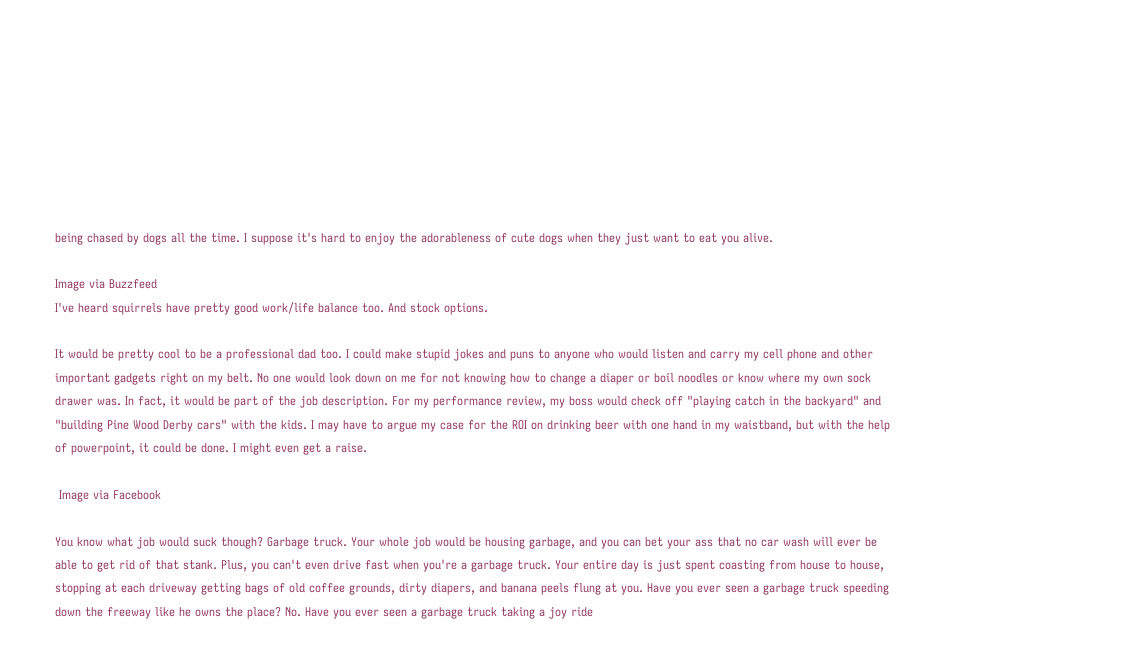being chased by dogs all the time. I suppose it's hard to enjoy the adorableness of cute dogs when they just want to eat you alive.

Image via Buzzfeed
I've heard squirrels have pretty good work/life balance too. And stock options.

It would be pretty cool to be a professional dad too. I could make stupid jokes and puns to anyone who would listen and carry my cell phone and other important gadgets right on my belt. No one would look down on me for not knowing how to change a diaper or boil noodles or know where my own sock drawer was. In fact, it would be part of the job description. For my performance review, my boss would check off "playing catch in the backyard" and "building Pine Wood Derby cars" with the kids. I may have to argue my case for the ROI on drinking beer with one hand in my waistband, but with the help of powerpoint, it could be done. I might even get a raise.

 Image via Facebook

You know what job would suck though? Garbage truck. Your whole job would be housing garbage, and you can bet your ass that no car wash will ever be able to get rid of that stank. Plus, you can't even drive fast when you're a garbage truck. Your entire day is just spent coasting from house to house, stopping at each driveway getting bags of old coffee grounds, dirty diapers, and banana peels flung at you. Have you ever seen a garbage truck speeding down the freeway like he owns the place? No. Have you ever seen a garbage truck taking a joy ride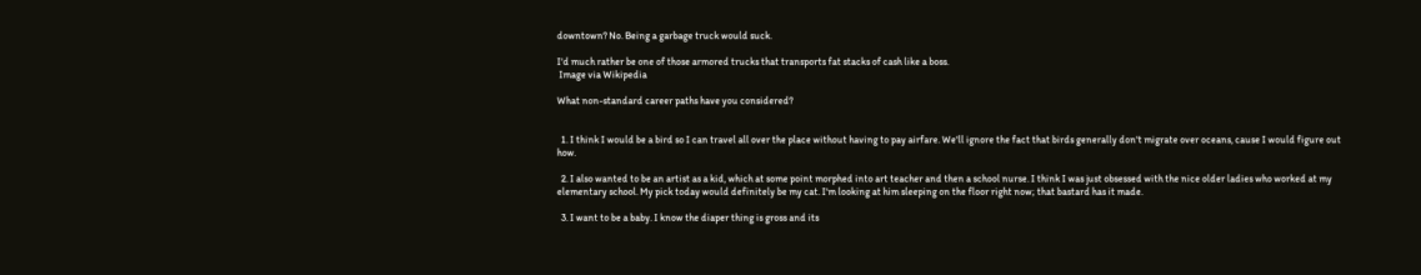downtown? No. Being a garbage truck would suck.

I'd much rather be one of those armored trucks that transports fat stacks of cash like a boss.
 Image via Wikipedia

What non-standard career paths have you considered?


  1. I think I would be a bird so I can travel all over the place without having to pay airfare. We'll ignore the fact that birds generally don't migrate over oceans, cause I would figure out how.

  2. I also wanted to be an artist as a kid, which at some point morphed into art teacher and then a school nurse. I think I was just obsessed with the nice older ladies who worked at my elementary school. My pick today would definitely be my cat. I'm looking at him sleeping on the floor right now; that bastard has it made.

  3. I want to be a baby. I know the diaper thing is gross and its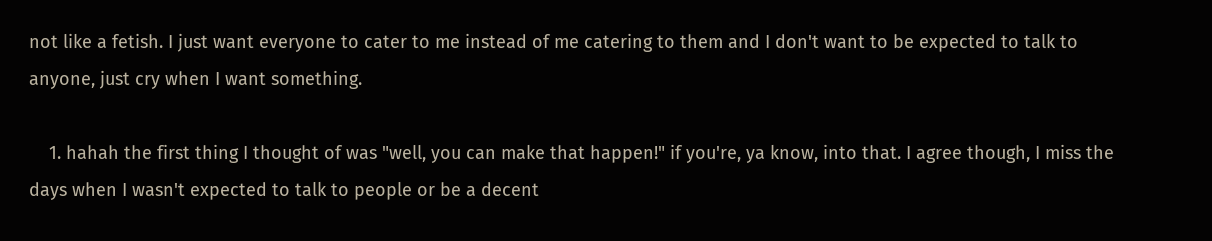not like a fetish. I just want everyone to cater to me instead of me catering to them and I don't want to be expected to talk to anyone, just cry when I want something.

    1. hahah the first thing I thought of was "well, you can make that happen!" if you're, ya know, into that. I agree though, I miss the days when I wasn't expected to talk to people or be a decent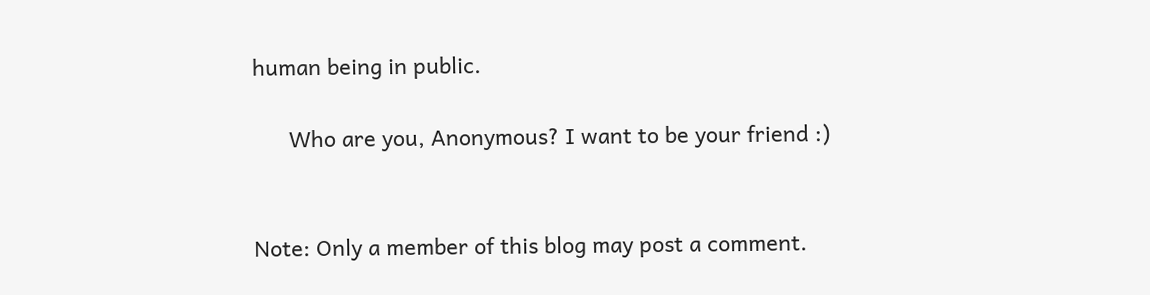human being in public.

      Who are you, Anonymous? I want to be your friend :)


Note: Only a member of this blog may post a comment.